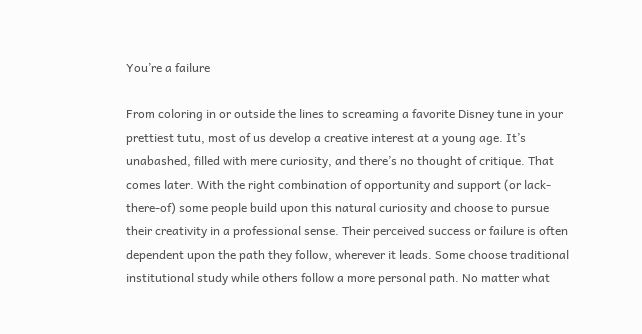You’re a failure

From coloring in or outside the lines to screaming a favorite Disney tune in your prettiest tutu, most of us develop a creative interest at a young age. It’s unabashed, filled with mere curiosity, and there’s no thought of critique. That comes later. With the right combination of opportunity and support (or lack-there-of) some people build upon this natural curiosity and choose to pursue their creativity in a professional sense. Their perceived success or failure is often dependent upon the path they follow, wherever it leads. Some choose traditional institutional study while others follow a more personal path. No matter what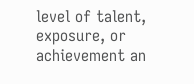level of talent, exposure, or achievement an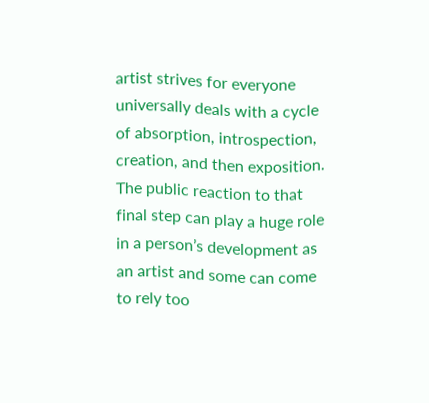artist strives for everyone universally deals with a cycle of absorption, introspection, creation, and then exposition. The public reaction to that final step can play a huge role in a person’s development as an artist and some can come to rely too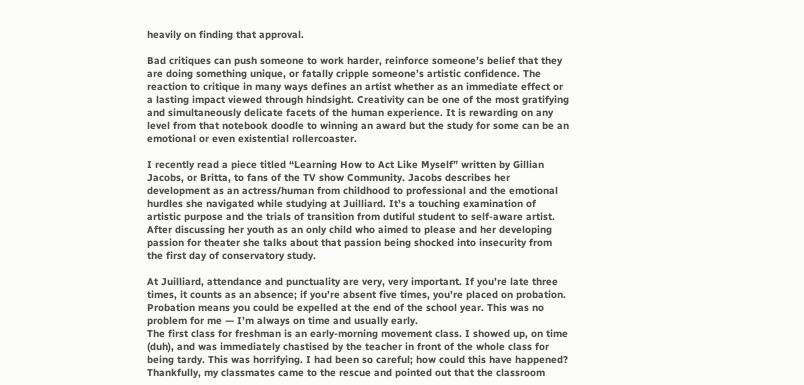heavily on finding that approval.

Bad critiques can push someone to work harder, reinforce someone’s belief that they are doing something unique, or fatally cripple someone’s artistic confidence. The reaction to critique in many ways defines an artist whether as an immediate effect or a lasting impact viewed through hindsight. Creativity can be one of the most gratifying and simultaneously delicate facets of the human experience. It is rewarding on any level from that notebook doodle to winning an award but the study for some can be an emotional or even existential rollercoaster.

I recently read a piece titled “Learning How to Act Like Myself” written by Gillian Jacobs, or Britta, to fans of the TV show Community. Jacobs describes her development as an actress/human from childhood to professional and the emotional hurdles she navigated while studying at Juilliard. It’s a touching examination of artistic purpose and the trials of transition from dutiful student to self-aware artist. After discussing her youth as an only child who aimed to please and her developing passion for theater she talks about that passion being shocked into insecurity from the first day of conservatory study.

At Juilliard, attendance and punctuality are very, very important. If you’re late three times, it counts as an absence; if you’re absent five times, you’re placed on probation. Probation means you could be expelled at the end of the school year. This was no problem for me — I’m always on time and usually early.
The first class for freshman is an early-morning movement class. I showed up, on time (duh), and was immediately chastised by the teacher in front of the whole class for being tardy. This was horrifying. I had been so careful; how could this have happened? Thankfully, my classmates came to the rescue and pointed out that the classroom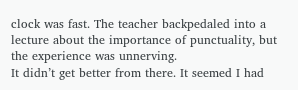clock was fast. The teacher backpedaled into a lecture about the importance of punctuality, but the experience was unnerving.
It didn’t get better from there. It seemed I had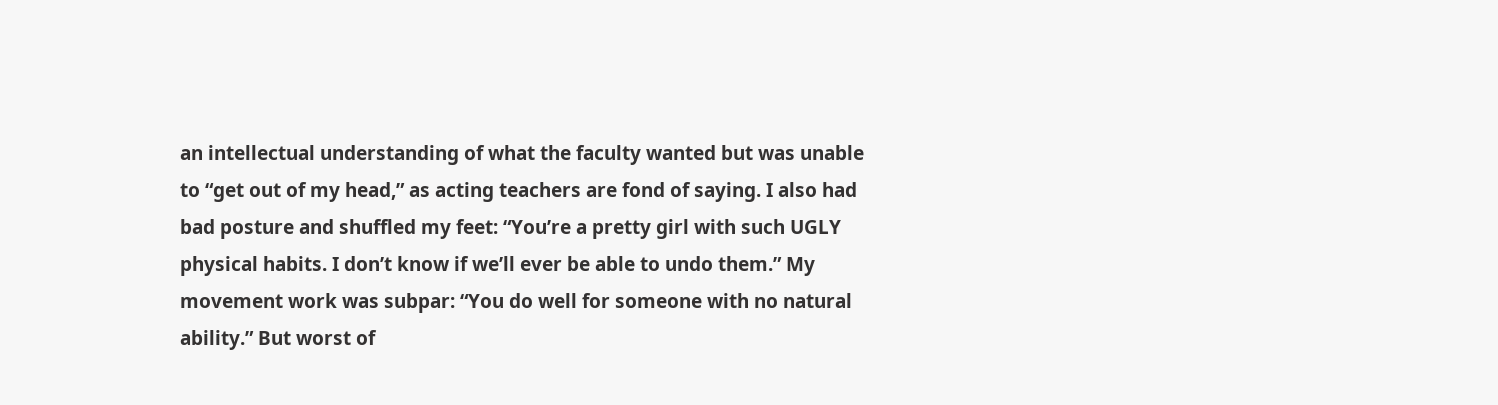an intellectual understanding of what the faculty wanted but was unable to “get out of my head,” as acting teachers are fond of saying. I also had bad posture and shuffled my feet: “You’re a pretty girl with such UGLY physical habits. I don’t know if we’ll ever be able to undo them.” My movement work was subpar: “You do well for someone with no natural ability.” But worst of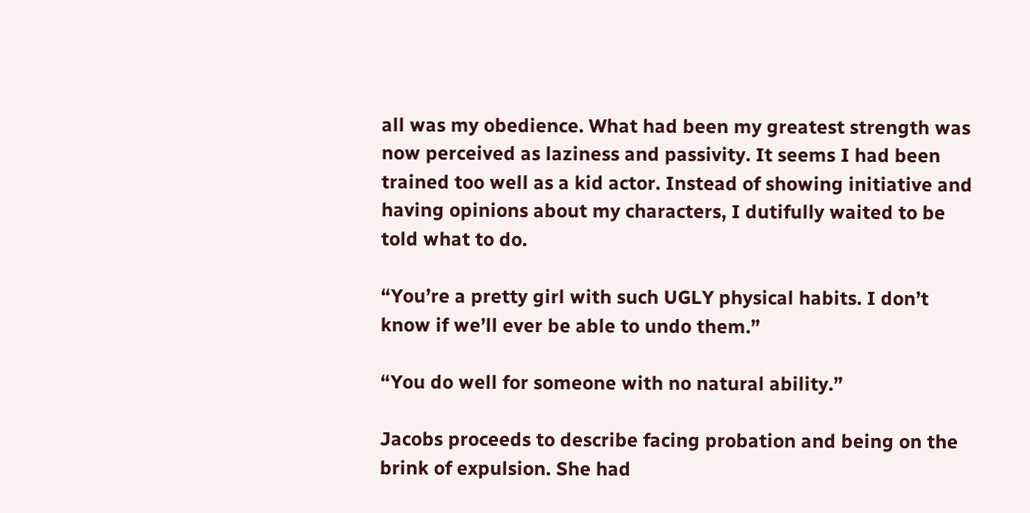all was my obedience. What had been my greatest strength was now perceived as laziness and passivity. It seems I had been trained too well as a kid actor. Instead of showing initiative and having opinions about my characters, I dutifully waited to be told what to do.

“You’re a pretty girl with such UGLY physical habits. I don’t know if we’ll ever be able to undo them.”

“You do well for someone with no natural ability.”

Jacobs proceeds to describe facing probation and being on the brink of expulsion. She had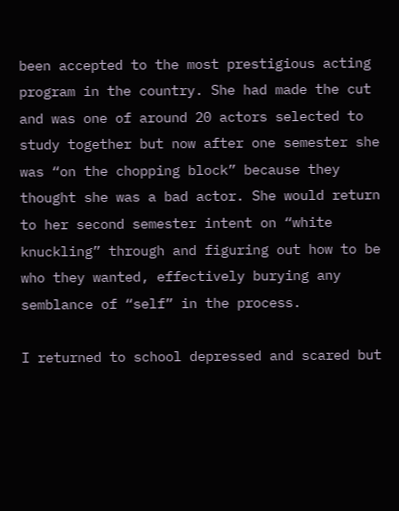been accepted to the most prestigious acting program in the country. She had made the cut and was one of around 20 actors selected to study together but now after one semester she was “on the chopping block” because they thought she was a bad actor. She would return to her second semester intent on “white knuckling” through and figuring out how to be who they wanted, effectively burying any semblance of “self” in the process.

I returned to school depressed and scared but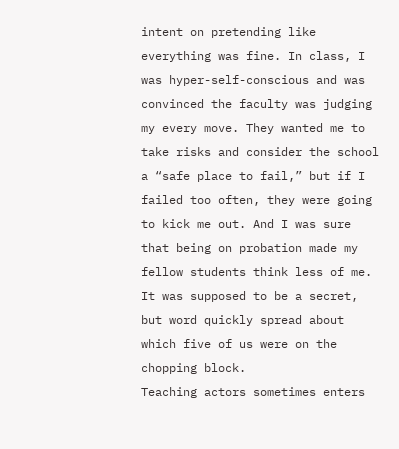intent on pretending like everything was fine. In class, I was hyper-self-conscious and was convinced the faculty was judging my every move. They wanted me to take risks and consider the school a “safe place to fail,” but if I failed too often, they were going to kick me out. And I was sure that being on probation made my fellow students think less of me. It was supposed to be a secret, but word quickly spread about which five of us were on the chopping block.
Teaching actors sometimes enters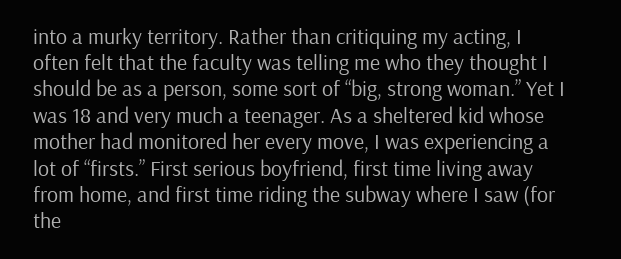into a murky territory. Rather than critiquing my acting, I often felt that the faculty was telling me who they thought I should be as a person, some sort of “big, strong woman.” Yet I was 18 and very much a teenager. As a sheltered kid whose mother had monitored her every move, I was experiencing a lot of “firsts.” First serious boyfriend, first time living away from home, and first time riding the subway where I saw (for the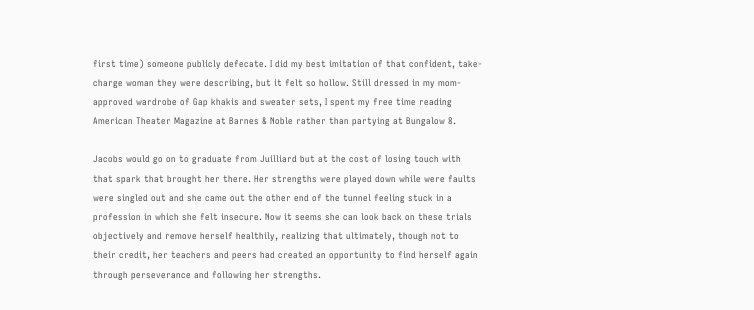first time) someone publicly defecate. I did my best imitation of that confident, take-charge woman they were describing, but it felt so hollow. Still dressed in my mom-approved wardrobe of Gap khakis and sweater sets, I spent my free time reading American Theater Magazine at Barnes & Noble rather than partying at Bungalow 8.

Jacobs would go on to graduate from Juilliard but at the cost of losing touch with that spark that brought her there. Her strengths were played down while were faults were singled out and she came out the other end of the tunnel feeling stuck in a profession in which she felt insecure. Now it seems she can look back on these trials objectively and remove herself healthily, realizing that ultimately, though not to their credit, her teachers and peers had created an opportunity to find herself again through perseverance and following her strengths.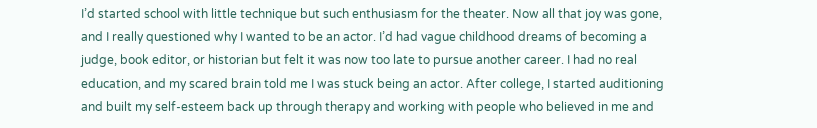I’d started school with little technique but such enthusiasm for the theater. Now all that joy was gone, and I really questioned why I wanted to be an actor. I’d had vague childhood dreams of becoming a judge, book editor, or historian but felt it was now too late to pursue another career. I had no real education, and my scared brain told me I was stuck being an actor. After college, I started auditioning and built my self-esteem back up through therapy and working with people who believed in me and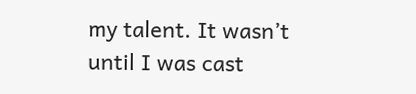my talent. It wasn’t until I was cast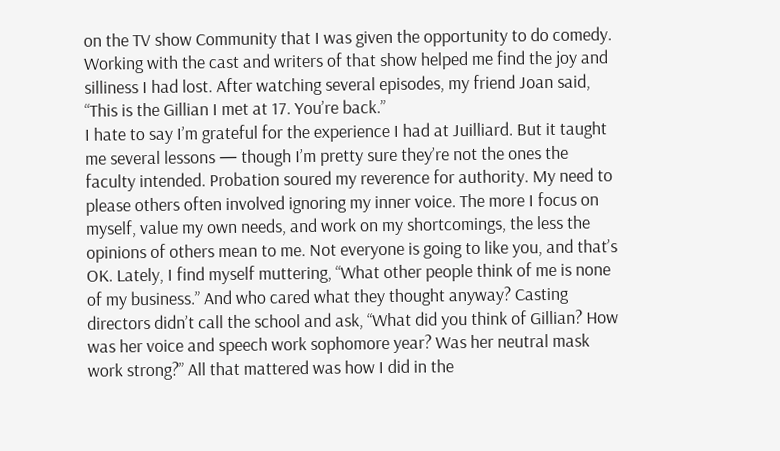on the TV show Community that I was given the opportunity to do comedy. Working with the cast and writers of that show helped me find the joy and silliness I had lost. After watching several episodes, my friend Joan said, “This is the Gillian I met at 17. You’re back.”
I hate to say I’m grateful for the experience I had at Juilliard. But it taught me several lessons — though I’m pretty sure they’re not the ones the faculty intended. Probation soured my reverence for authority. My need to please others often involved ignoring my inner voice. The more I focus on myself, value my own needs, and work on my shortcomings, the less the opinions of others mean to me. Not everyone is going to like you, and that’s OK. Lately, I find myself muttering, “What other people think of me is none of my business.” And who cared what they thought anyway? Casting directors didn’t call the school and ask, “What did you think of Gillian? How was her voice and speech work sophomore year? Was her neutral mask work strong?” All that mattered was how I did in the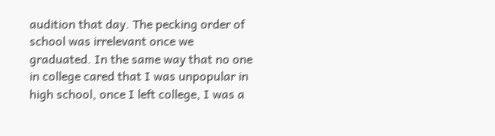audition that day. The pecking order of school was irrelevant once we graduated. In the same way that no one in college cared that I was unpopular in high school, once I left college, I was a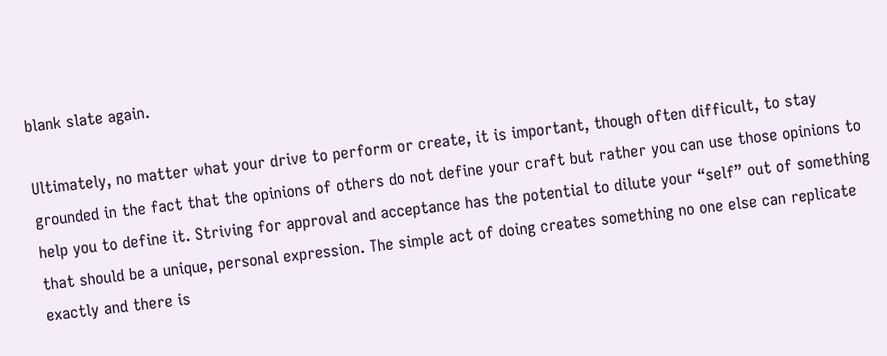blank slate again.

Ultimately, no matter what your drive to perform or create, it is important, though often difficult, to stay grounded in the fact that the opinions of others do not define your craft but rather you can use those opinions to help you to define it. Striving for approval and acceptance has the potential to dilute your “self” out of something that should be a unique, personal expression. The simple act of doing creates something no one else can replicate exactly and there is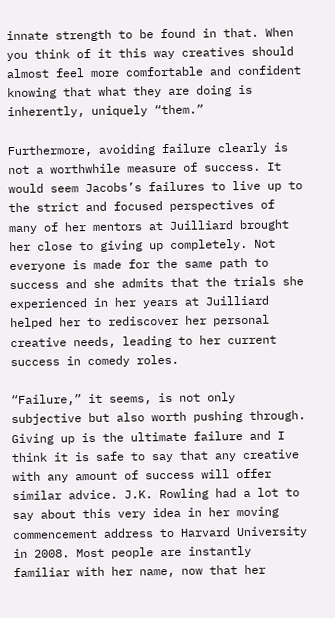innate strength to be found in that. When you think of it this way creatives should almost feel more comfortable and confident knowing that what they are doing is inherently, uniquely “them.”

Furthermore, avoiding failure clearly is not a worthwhile measure of success. It would seem Jacobs’s failures to live up to the strict and focused perspectives of many of her mentors at Juilliard brought her close to giving up completely. Not everyone is made for the same path to success and she admits that the trials she experienced in her years at Juilliard helped her to rediscover her personal creative needs, leading to her current success in comedy roles.

“Failure,” it seems, is not only subjective but also worth pushing through. Giving up is the ultimate failure and I think it is safe to say that any creative with any amount of success will offer similar advice. J.K. Rowling had a lot to say about this very idea in her moving commencement address to Harvard University in 2008. Most people are instantly familiar with her name, now that her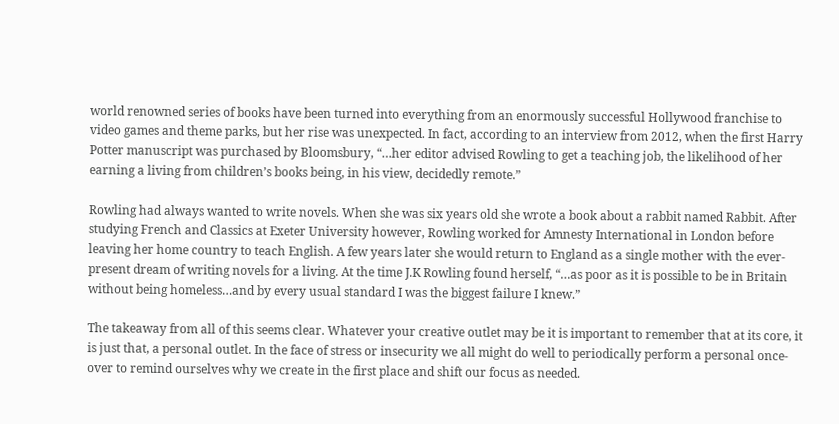world renowned series of books have been turned into everything from an enormously successful Hollywood franchise to video games and theme parks, but her rise was unexpected. In fact, according to an interview from 2012, when the first Harry Potter manuscript was purchased by Bloomsbury, “…her editor advised Rowling to get a teaching job, the likelihood of her earning a living from children’s books being, in his view, decidedly remote.”

Rowling had always wanted to write novels. When she was six years old she wrote a book about a rabbit named Rabbit. After studying French and Classics at Exeter University however, Rowling worked for Amnesty International in London before leaving her home country to teach English. A few years later she would return to England as a single mother with the ever-present dream of writing novels for a living. At the time J.K Rowling found herself, “…as poor as it is possible to be in Britain without being homeless…and by every usual standard I was the biggest failure I knew.”

The takeaway from all of this seems clear. Whatever your creative outlet may be it is important to remember that at its core, it is just that, a personal outlet. In the face of stress or insecurity we all might do well to periodically perform a personal once-over to remind ourselves why we create in the first place and shift our focus as needed.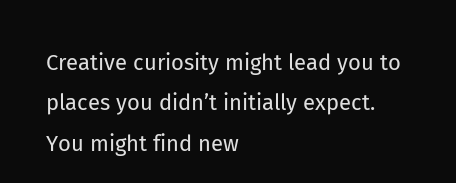Creative curiosity might lead you to places you didn’t initially expect. You might find new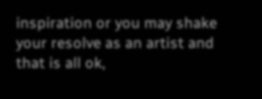inspiration or you may shake your resolve as an artist and that is all ok,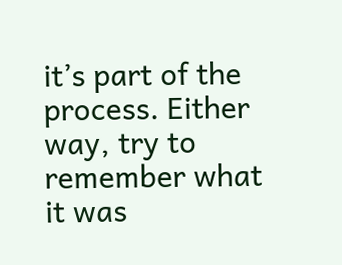it’s part of the process. Either way, try to remember what it was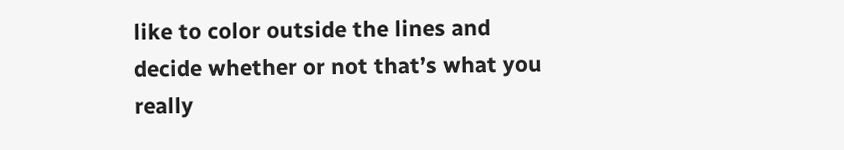like to color outside the lines and decide whether or not that’s what you really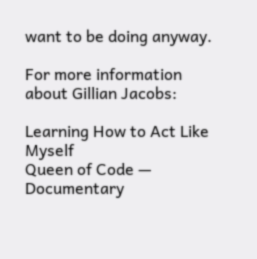want to be doing anyway.

For more information about Gillian Jacobs:

Learning How to Act Like Myself
Queen of Code — Documentary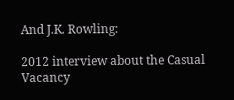And J.K. Rowling:

2012 interview about the Casual Vacancy